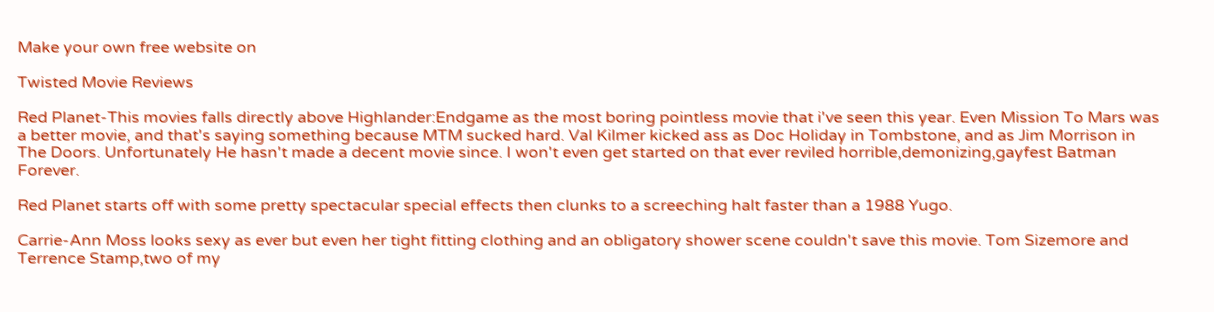Make your own free website on

Twisted Movie Reviews

Red Planet-This movies falls directly above Highlander:Endgame as the most boring pointless movie that i've seen this year. Even Mission To Mars was a better movie, and that's saying something because MTM sucked hard. Val Kilmer kicked ass as Doc Holiday in Tombstone, and as Jim Morrison in The Doors. Unfortunately He hasn't made a decent movie since. I won't even get started on that ever reviled horrible,demonizing,gayfest Batman Forever.

Red Planet starts off with some pretty spectacular special effects then clunks to a screeching halt faster than a 1988 Yugo.

Carrie-Ann Moss looks sexy as ever but even her tight fitting clothing and an obligatory shower scene couldn't save this movie. Tom Sizemore and Terrence Stamp,two of my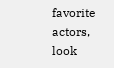favorite actors, look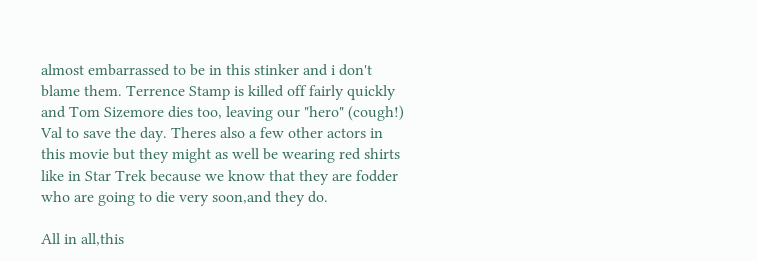almost embarrassed to be in this stinker and i don't blame them. Terrence Stamp is killed off fairly quickly and Tom Sizemore dies too, leaving our "hero" (cough!) Val to save the day. Theres also a few other actors in this movie but they might as well be wearing red shirts like in Star Trek because we know that they are fodder who are going to die very soon,and they do.

All in all,this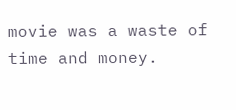movie was a waste of time and money.